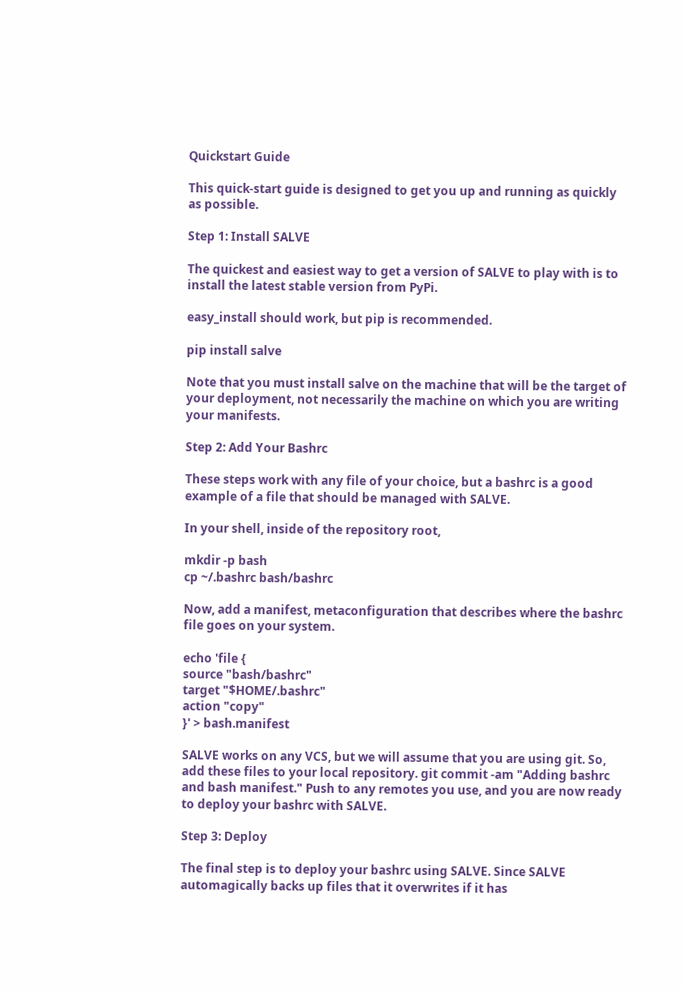Quickstart Guide

This quick-start guide is designed to get you up and running as quickly as possible.

Step 1: Install SALVE

The quickest and easiest way to get a version of SALVE to play with is to install the latest stable version from PyPi.

easy_install should work, but pip is recommended.

pip install salve

Note that you must install salve on the machine that will be the target of your deployment, not necessarily the machine on which you are writing your manifests.

Step 2: Add Your Bashrc

These steps work with any file of your choice, but a bashrc is a good example of a file that should be managed with SALVE.

In your shell, inside of the repository root,

mkdir -p bash
cp ~/.bashrc bash/bashrc

Now, add a manifest, metaconfiguration that describes where the bashrc file goes on your system.

echo 'file {
source "bash/bashrc"
target "$HOME/.bashrc"
action "copy"
}' > bash.manifest

SALVE works on any VCS, but we will assume that you are using git. So, add these files to your local repository. git commit -am "Adding bashrc and bash manifest." Push to any remotes you use, and you are now ready to deploy your bashrc with SALVE.

Step 3: Deploy

The final step is to deploy your bashrc using SALVE. Since SALVE automagically backs up files that it overwrites if it has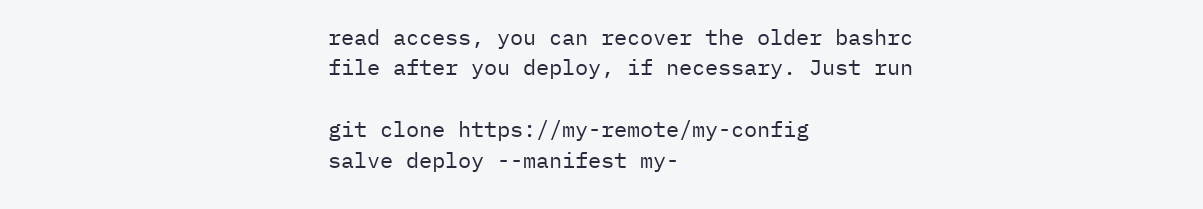read access, you can recover the older bashrc file after you deploy, if necessary. Just run

git clone https://my-remote/my-config
salve deploy --manifest my-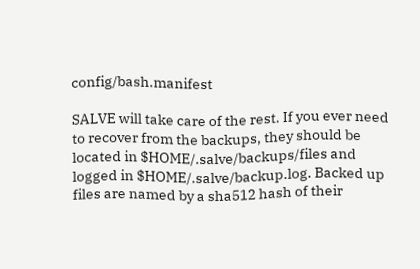config/bash.manifest

SALVE will take care of the rest. If you ever need to recover from the backups, they should be located in $HOME/.salve/backups/files and logged in $HOME/.salve/backup.log. Backed up files are named by a sha512 hash of their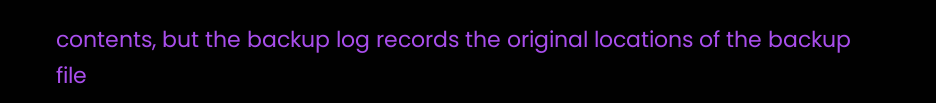contents, but the backup log records the original locations of the backup file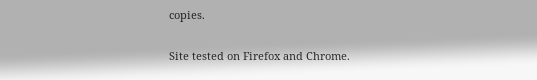copies.

Site tested on Firefox and Chrome.